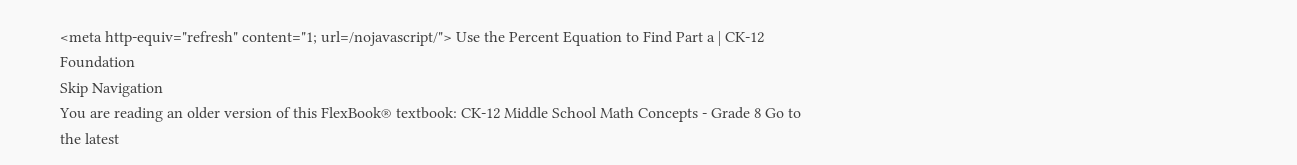<meta http-equiv="refresh" content="1; url=/nojavascript/"> Use the Percent Equation to Find Part a | CK-12 Foundation
Skip Navigation
You are reading an older version of this FlexBook® textbook: CK-12 Middle School Math Concepts - Grade 8 Go to the latest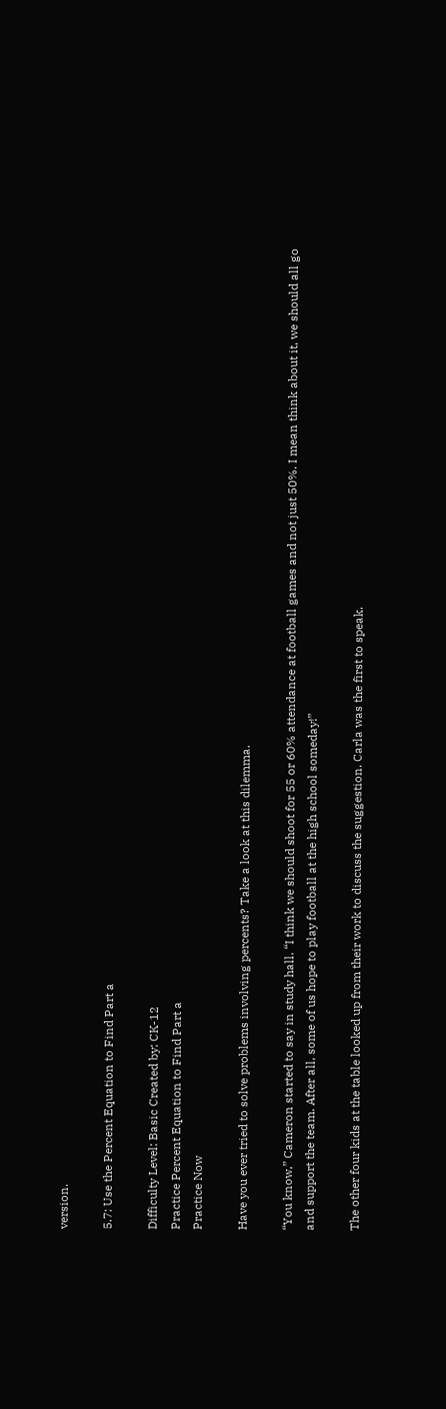version.

5.7: Use the Percent Equation to Find Part a

Difficulty Level: Basic Created by: CK-12
Practice Percent Equation to Find Part a
Practice Now

Have you ever tried to solve problems involving percents? Take a look at this dilemma.

“You know,” Cameron started to say in study hall. “I think we should shoot for 55 or 60% attendance at football games and not just 50%. I mean think about it, we should all go and support the team. After all, some of us hope to play football at the high school someday!”

The other four kids at the table looked up from their work to discuss the suggestion. Carla was the first to speak.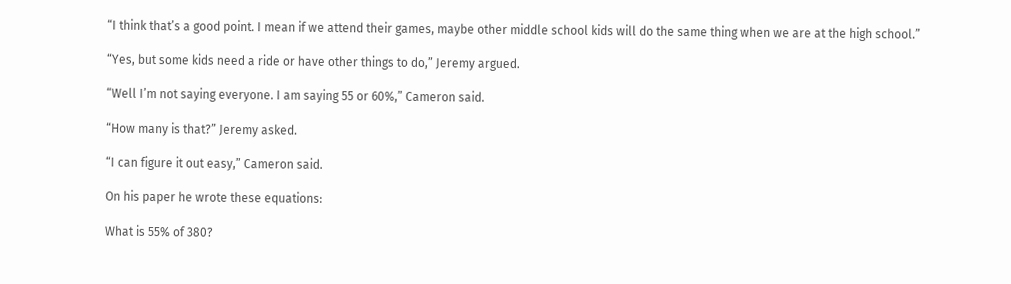“I think that’s a good point. I mean if we attend their games, maybe other middle school kids will do the same thing when we are at the high school.”

“Yes, but some kids need a ride or have other things to do,” Jeremy argued.

“Well I’m not saying everyone. I am saying 55 or 60%,” Cameron said.

“How many is that?” Jeremy asked.

“I can figure it out easy,” Cameron said.

On his paper he wrote these equations:

What is 55% of 380?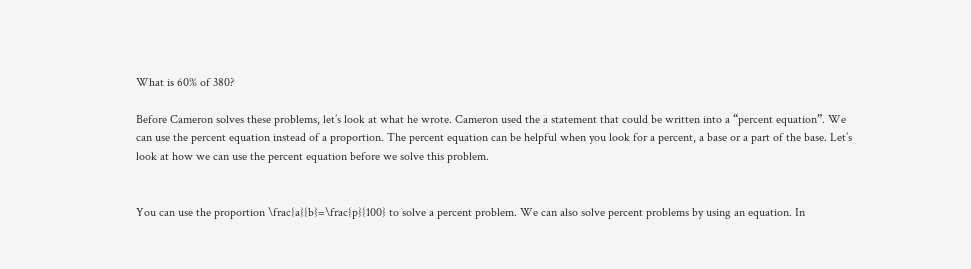What is 60% of 380?

Before Cameron solves these problems, let’s look at what he wrote. Cameron used the a statement that could be written into a “percent equation”. We can use the percent equation instead of a proportion. The percent equation can be helpful when you look for a percent, a base or a part of the base. Let’s look at how we can use the percent equation before we solve this problem.


You can use the proportion \frac{a}{b}=\frac{p}{100} to solve a percent problem. We can also solve percent problems by using an equation. In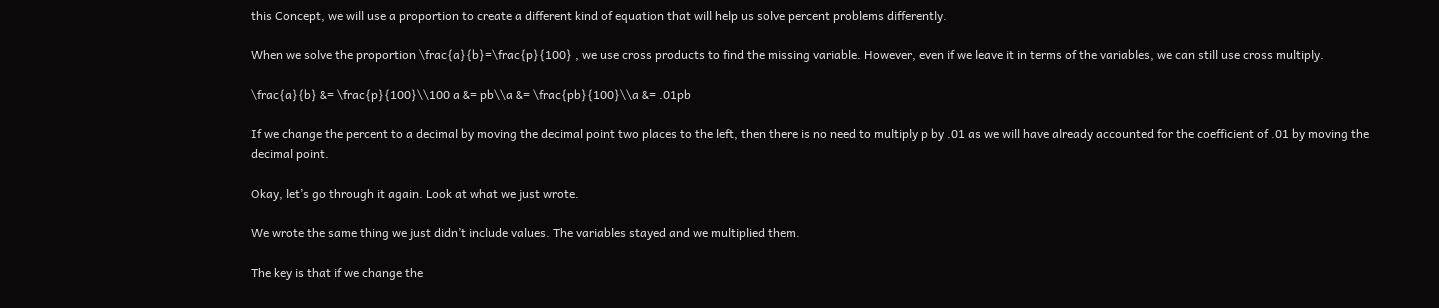this Concept, we will use a proportion to create a different kind of equation that will help us solve percent problems differently.

When we solve the proportion \frac{a}{b}=\frac{p}{100} , we use cross products to find the missing variable. However, even if we leave it in terms of the variables, we can still use cross multiply.

\frac{a}{b} &= \frac{p}{100}\\100 a &= pb\\a &= \frac{pb}{100}\\a &= .01pb

If we change the percent to a decimal by moving the decimal point two places to the left, then there is no need to multiply p by .01 as we will have already accounted for the coefficient of .01 by moving the decimal point.

Okay, let’s go through it again. Look at what we just wrote.

We wrote the same thing we just didn’t include values. The variables stayed and we multiplied them.

The key is that if we change the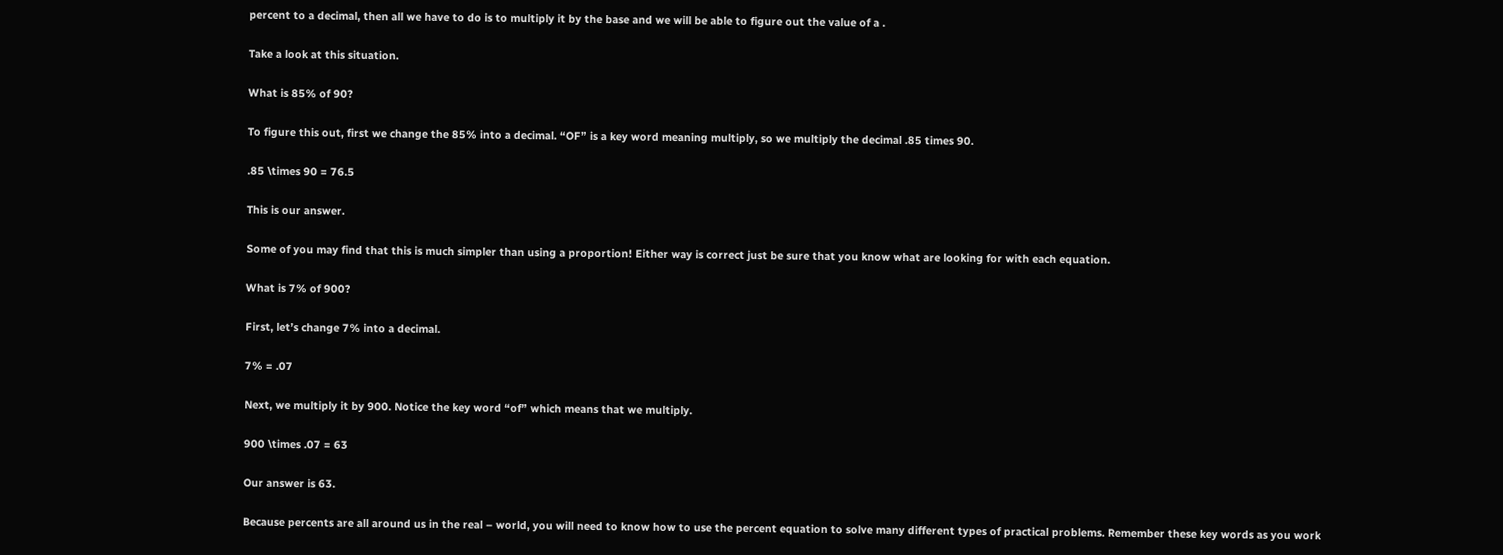percent to a decimal, then all we have to do is to multiply it by the base and we will be able to figure out the value of a .

Take a look at this situation.

What is 85% of 90?

To figure this out, first we change the 85% into a decimal. “OF” is a key word meaning multiply, so we multiply the decimal .85 times 90.

.85 \times 90 = 76.5

This is our answer.

Some of you may find that this is much simpler than using a proportion! Either way is correct just be sure that you know what are looking for with each equation.

What is 7% of 900?

First, let’s change 7% into a decimal.

7% = .07

Next, we multiply it by 900. Notice the key word “of” which means that we multiply.

900 \times .07 = 63

Our answer is 63.

Because percents are all around us in the real – world, you will need to know how to use the percent equation to solve many different types of practical problems. Remember these key words as you work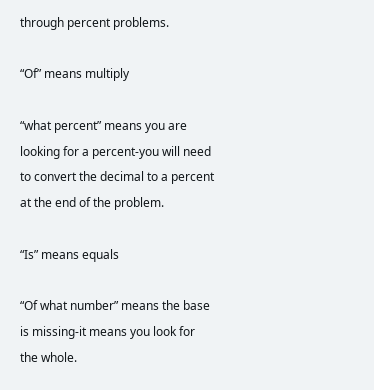through percent problems.

“Of” means multiply

“what percent” means you are looking for a percent-you will need to convert the decimal to a percent at the end of the problem.

“Is” means equals

“Of what number” means the base is missing-it means you look for the whole.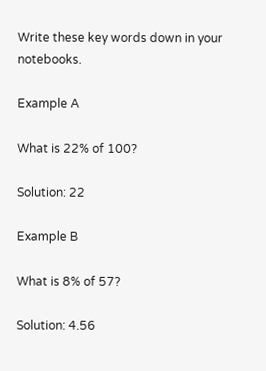Write these key words down in your notebooks.

Example A

What is 22% of 100?

Solution: 22

Example B

What is 8% of 57?

Solution: 4.56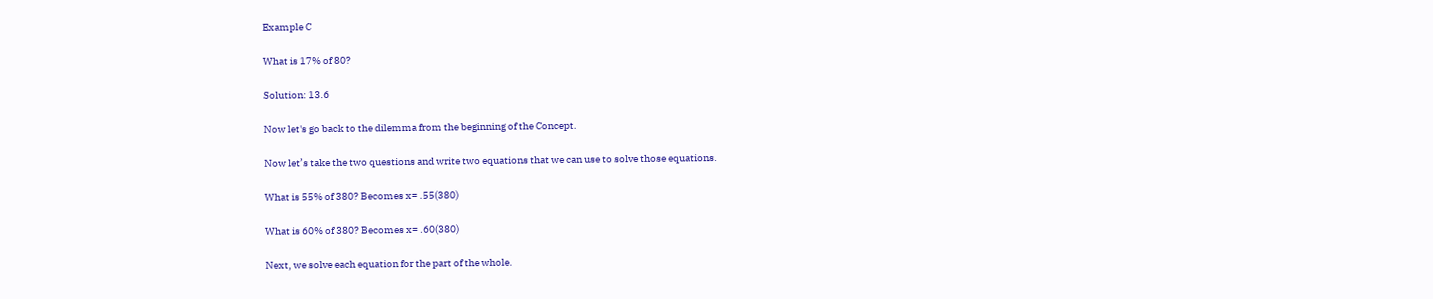Example C

What is 17% of 80?

Solution: 13.6

Now let's go back to the dilemma from the beginning of the Concept.

Now let’s take the two questions and write two equations that we can use to solve those equations.

What is 55% of 380? Becomes x= .55(380)

What is 60% of 380? Becomes x= .60(380)

Next, we solve each equation for the part of the whole.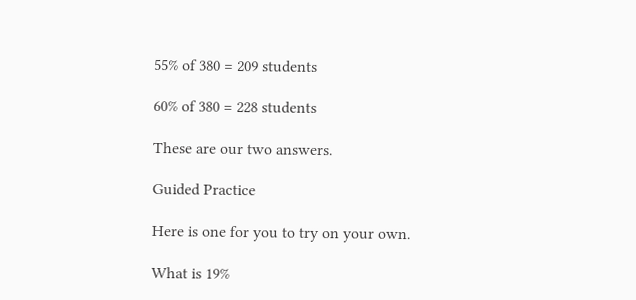55% of 380 = 209 students

60% of 380 = 228 students

These are our two answers.

Guided Practice

Here is one for you to try on your own.

What is 19%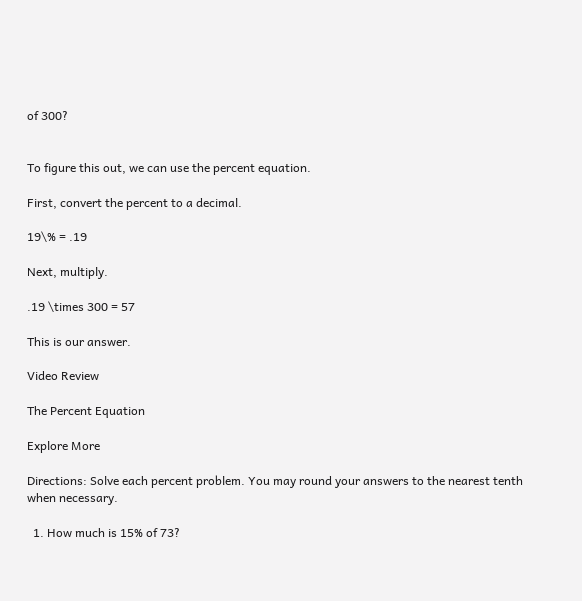of 300?


To figure this out, we can use the percent equation.

First, convert the percent to a decimal.

19\% = .19

Next, multiply.

.19 \times 300 = 57

This is our answer.

Video Review

The Percent Equation

Explore More

Directions: Solve each percent problem. You may round your answers to the nearest tenth when necessary.

  1. How much is 15% of 73?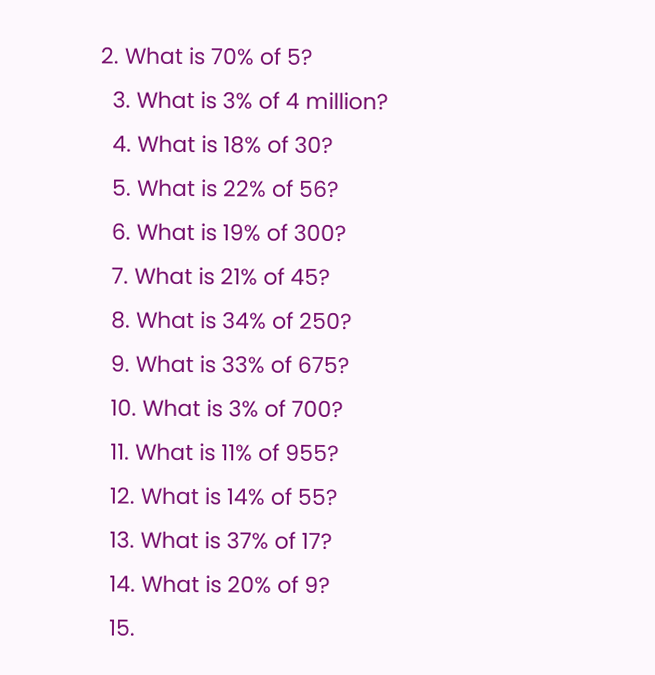2. What is 70% of 5?
  3. What is 3% of 4 million?
  4. What is 18% of 30?
  5. What is 22% of 56?
  6. What is 19% of 300?
  7. What is 21% of 45?
  8. What is 34% of 250?
  9. What is 33% of 675?
  10. What is 3% of 700?
  11. What is 11% of 955?
  12. What is 14% of 55?
  13. What is 37% of 17?
  14. What is 20% of 9?
  15.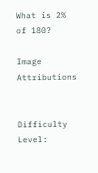What is 2% of 180?

Image Attributions


Difficulty Level: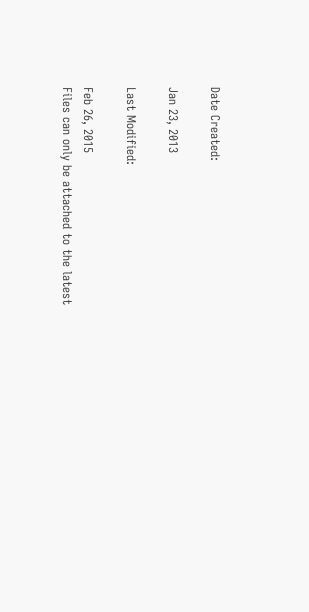Date Created:

Jan 23, 2013

Last Modified:

Feb 26, 2015
Files can only be attached to the latest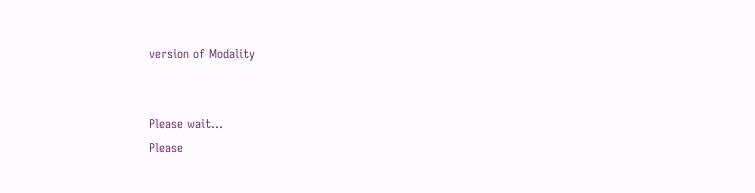version of Modality


Please wait...
Please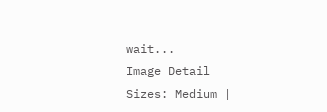wait...
Image Detail
Sizes: Medium |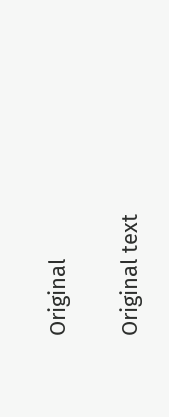Original

Original text